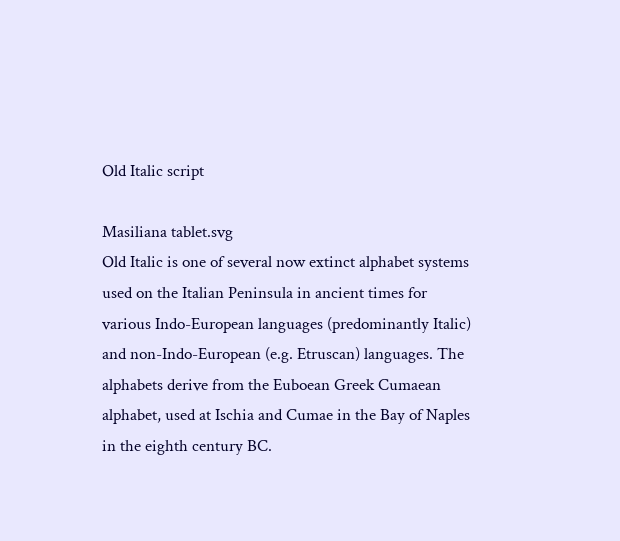Old Italic script

Masiliana tablet.svg
Old Italic is one of several now extinct alphabet systems used on the Italian Peninsula in ancient times for various Indo-European languages (predominantly Italic) and non-Indo-European (e.g. Etruscan) languages. The alphabets derive from the Euboean Greek Cumaean alphabet, used at Ischia and Cumae in the Bay of Naples in the eighth century BC.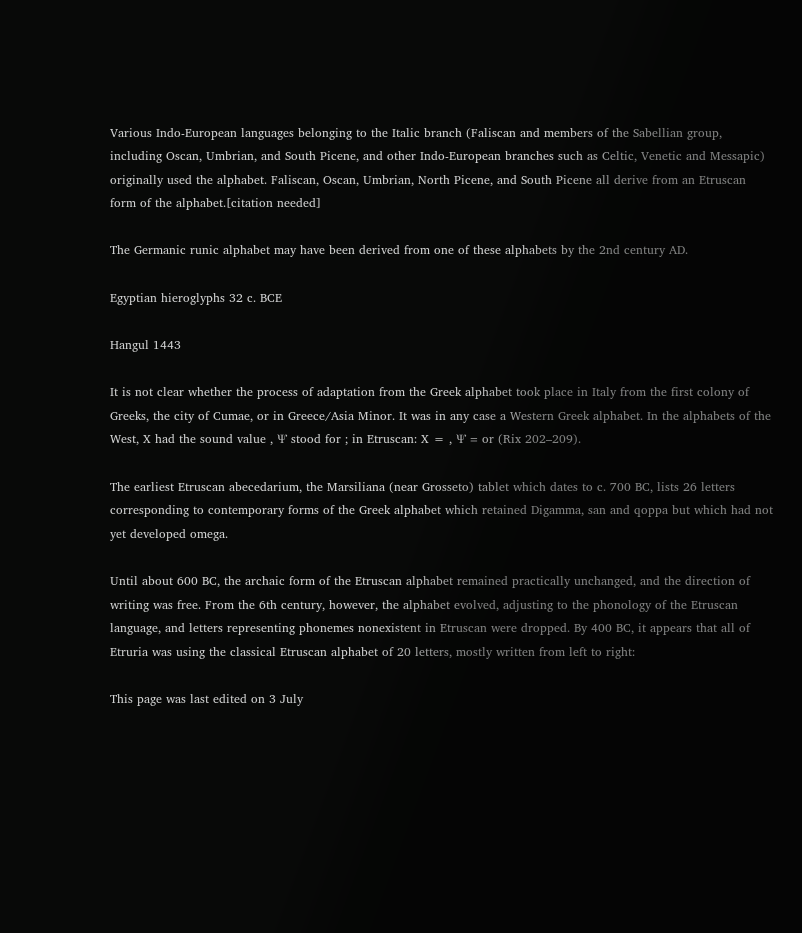Various Indo-European languages belonging to the Italic branch (Faliscan and members of the Sabellian group, including Oscan, Umbrian, and South Picene, and other Indo-European branches such as Celtic, Venetic and Messapic) originally used the alphabet. Faliscan, Oscan, Umbrian, North Picene, and South Picene all derive from an Etruscan form of the alphabet.[citation needed]

The Germanic runic alphabet may have been derived from one of these alphabets by the 2nd century AD.

Egyptian hieroglyphs 32 c. BCE

Hangul 1443

It is not clear whether the process of adaptation from the Greek alphabet took place in Italy from the first colony of Greeks, the city of Cumae, or in Greece/Asia Minor. It was in any case a Western Greek alphabet. In the alphabets of the West, X had the sound value , Ψ stood for ; in Etruscan: X = , Ψ = or (Rix 202–209).

The earliest Etruscan abecedarium, the Marsiliana (near Grosseto) tablet which dates to c. 700 BC, lists 26 letters corresponding to contemporary forms of the Greek alphabet which retained Digamma, san and qoppa but which had not yet developed omega.

Until about 600 BC, the archaic form of the Etruscan alphabet remained practically unchanged, and the direction of writing was free. From the 6th century, however, the alphabet evolved, adjusting to the phonology of the Etruscan language, and letters representing phonemes nonexistent in Etruscan were dropped. By 400 BC, it appears that all of Etruria was using the classical Etruscan alphabet of 20 letters, mostly written from left to right:

This page was last edited on 3 July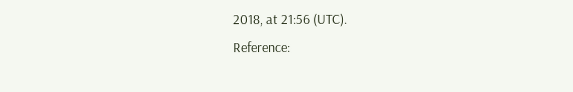2018, at 21:56 (UTC).
Reference: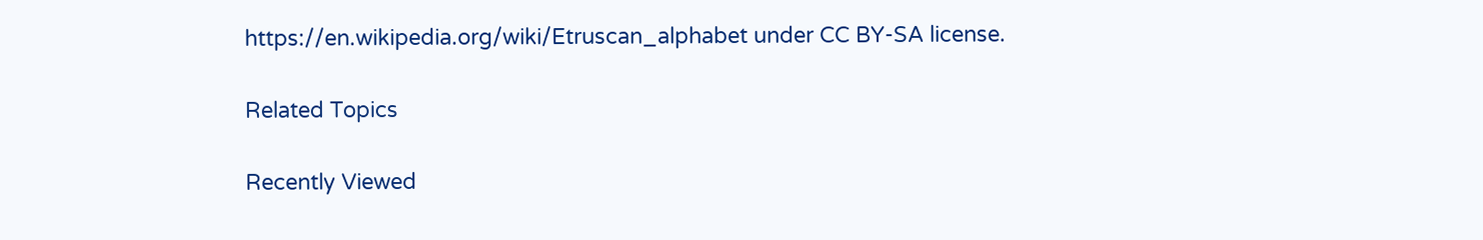https://en.wikipedia.org/wiki/Etruscan_alphabet under CC BY-SA license.

Related Topics

Recently Viewed